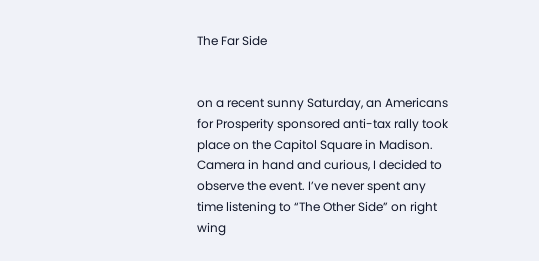The Far Side


on a recent sunny Saturday, an Americans for Prosperity sponsored anti-tax rally took place on the Capitol Square in Madison. Camera in hand and curious, I decided to observe the event. I’ve never spent any time listening to “The Other Side” on right wing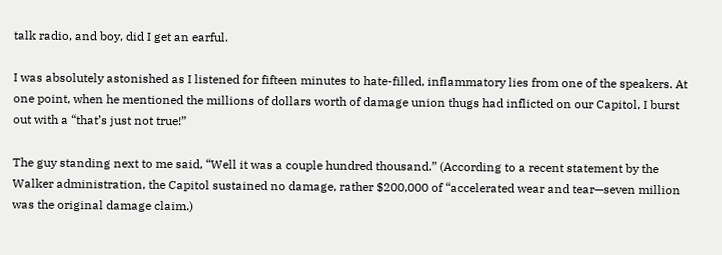talk radio, and boy, did I get an earful.

I was absolutely astonished as I listened for fifteen minutes to hate-filled, inflammatory lies from one of the speakers. At one point, when he mentioned the millions of dollars worth of damage union thugs had inflicted on our Capitol, I burst out with a “that’s just not true!”

The guy standing next to me said, “Well it was a couple hundred thousand.” (According to a recent statement by the Walker administration, the Capitol sustained no damage, rather $200,000 of “accelerated wear and tear—seven million was the original damage claim.)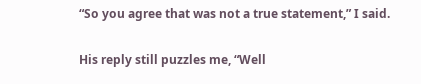“So you agree that was not a true statement,” I said.

His reply still puzzles me, “Well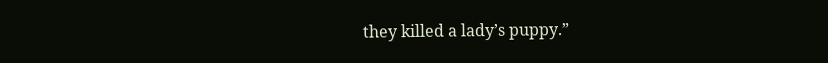they killed a lady’s puppy.”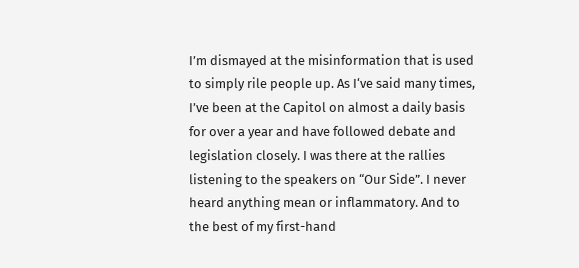I’m dismayed at the misinformation that is used to simply rile people up. As I‘ve said many times, I’ve been at the Capitol on almost a daily basis for over a year and have followed debate and legislation closely. I was there at the rallies listening to the speakers on “Our Side”. I never heard anything mean or inflammatory. And to the best of my first-hand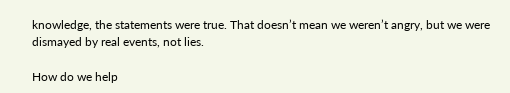knowledge, the statements were true. That doesn’t mean we weren’t angry, but we were dismayed by real events, not lies.

How do we help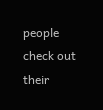people check out their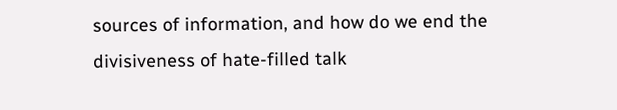sources of information, and how do we end the divisiveness of hate-filled talk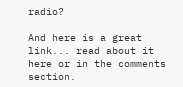radio?

And here is a great link... read about it here or in the comments section.